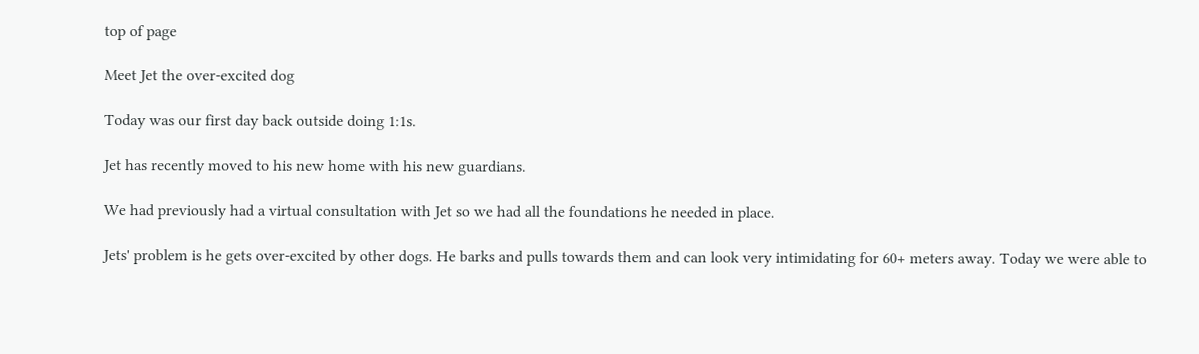top of page

Meet Jet the over-excited dog

Today was our first day back outside doing 1:1s.

Jet has recently moved to his new home with his new guardians.

We had previously had a virtual consultation with Jet so we had all the foundations he needed in place.

Jets' problem is he gets over-excited by other dogs. He barks and pulls towards them and can look very intimidating for 60+ meters away. Today we were able to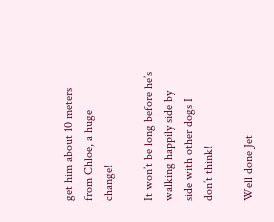get him about 10 meters from Chloe, a huge change!

It won’t be long before he’s walking happily side by side with other dogs I don’t think!

Well done Jet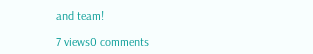and team!

7 views0 comments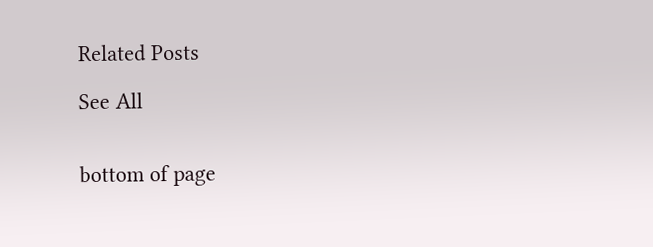Related Posts

See All


bottom of page